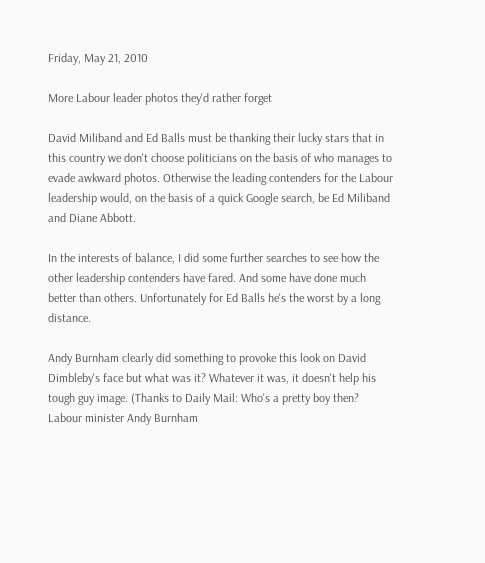Friday, May 21, 2010

More Labour leader photos they'd rather forget

David Miliband and Ed Balls must be thanking their lucky stars that in this country we don't choose politicians on the basis of who manages to evade awkward photos. Otherwise the leading contenders for the Labour leadership would, on the basis of a quick Google search, be Ed Miliband and Diane Abbott.

In the interests of balance, I did some further searches to see how the other leadership contenders have fared. And some have done much better than others. Unfortunately for Ed Balls he's the worst by a long distance.

Andy Burnham clearly did something to provoke this look on David Dimbleby's face but what was it? Whatever it was, it doesn't help his tough guy image. (Thanks to Daily Mail: Who's a pretty boy then? Labour minister Andy Burnham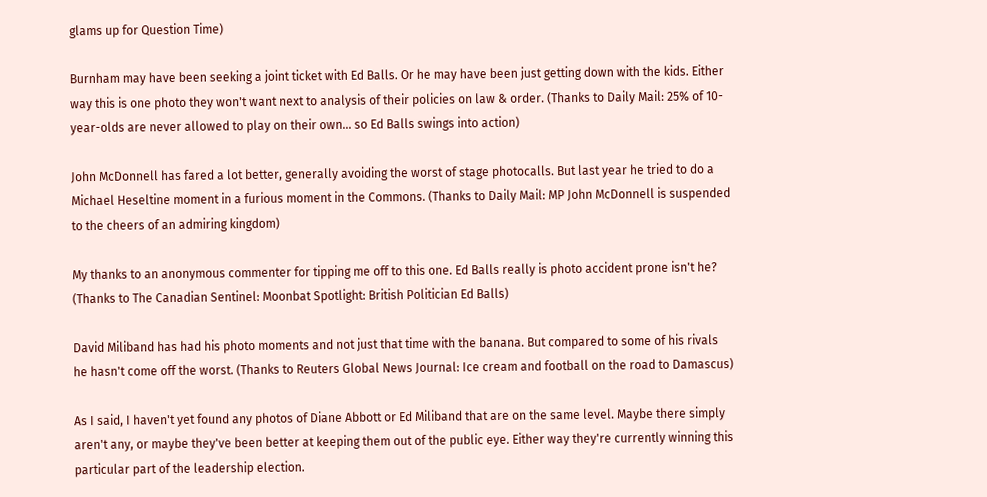glams up for Question Time)

Burnham may have been seeking a joint ticket with Ed Balls. Or he may have been just getting down with the kids. Either way this is one photo they won't want next to analysis of their policies on law & order. (Thanks to Daily Mail: 25% of 10-year-olds are never allowed to play on their own... so Ed Balls swings into action)

John McDonnell has fared a lot better, generally avoiding the worst of stage photocalls. But last year he tried to do a Michael Heseltine moment in a furious moment in the Commons. (Thanks to Daily Mail: MP John McDonnell is suspended to the cheers of an admiring kingdom)

My thanks to an anonymous commenter for tipping me off to this one. Ed Balls really is photo accident prone isn't he? (Thanks to The Canadian Sentinel: Moonbat Spotlight: British Politician Ed Balls)

David Miliband has had his photo moments and not just that time with the banana. But compared to some of his rivals he hasn't come off the worst. (Thanks to Reuters Global News Journal: Ice cream and football on the road to Damascus)

As I said, I haven't yet found any photos of Diane Abbott or Ed Miliband that are on the same level. Maybe there simply aren't any, or maybe they've been better at keeping them out of the public eye. Either way they're currently winning this particular part of the leadership election.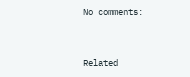No comments:


Related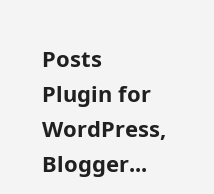Posts Plugin for WordPress, Blogger...